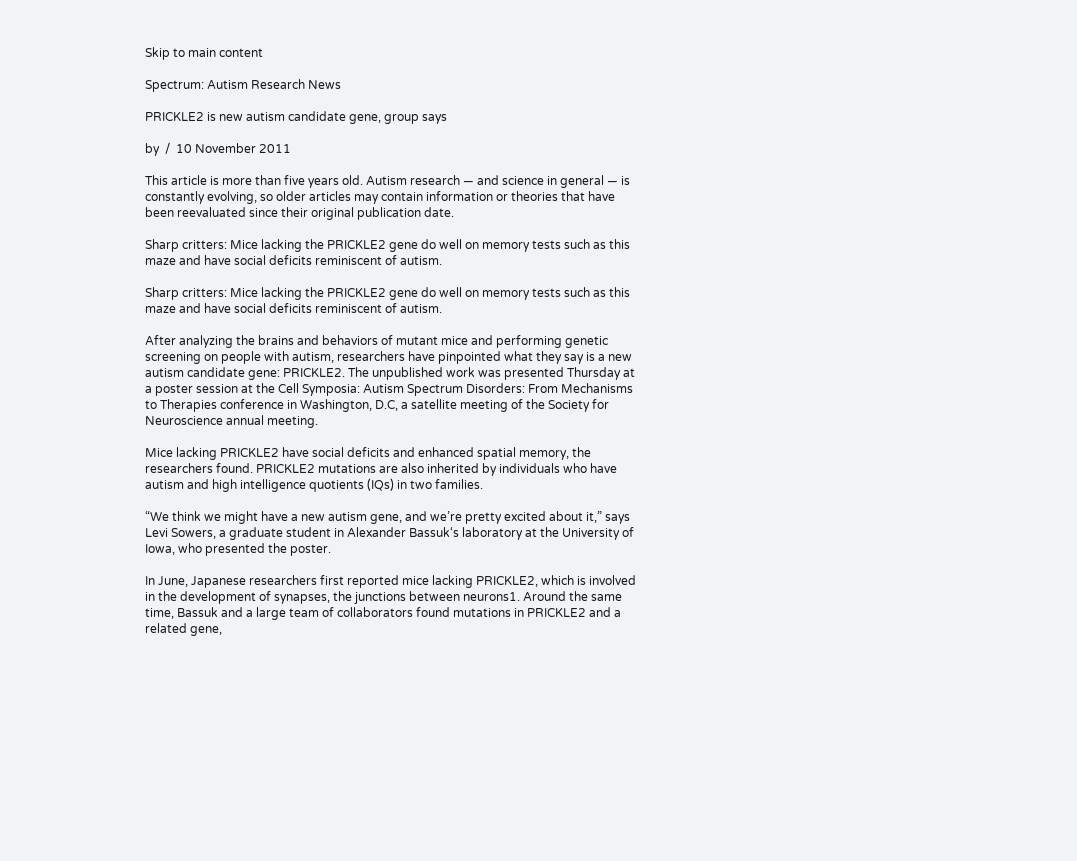Skip to main content

Spectrum: Autism Research News

PRICKLE2 is new autism candidate gene, group says

by  /  10 November 2011

This article is more than five years old. Autism research — and science in general — is constantly evolving, so older articles may contain information or theories that have been reevaluated since their original publication date.

Sharp critters: Mice lacking the PRICKLE2 gene do well on memory tests such as this maze and have social deficits reminiscent of autism.

Sharp critters: Mice lacking the PRICKLE2 gene do well on memory tests such as this maze and have social deficits reminiscent of autism.

After analyzing the brains and behaviors of mutant mice and performing genetic screening on people with autism, researchers have pinpointed what they say is a new autism candidate gene: PRICKLE2. The unpublished work was presented Thursday at a poster session at the Cell Symposia: Autism Spectrum Disorders: From Mechanisms to Therapies conference in Washington, D.C, a satellite meeting of the Society for Neuroscience annual meeting.

Mice lacking PRICKLE2 have social deficits and enhanced spatial memory, the researchers found. PRICKLE2 mutations are also inherited by individuals who have autism and high intelligence quotients (IQs) in two families.

“We think we might have a new autism gene, and we’re pretty excited about it,” says Levi Sowers, a graduate student in Alexander Bassuk‘s laboratory at the University of Iowa, who presented the poster.

In June, Japanese researchers first reported mice lacking PRICKLE2, which is involved in the development of synapses, the junctions between neurons1. Around the same time, Bassuk and a large team of collaborators found mutations in PRICKLE2 and a related gene,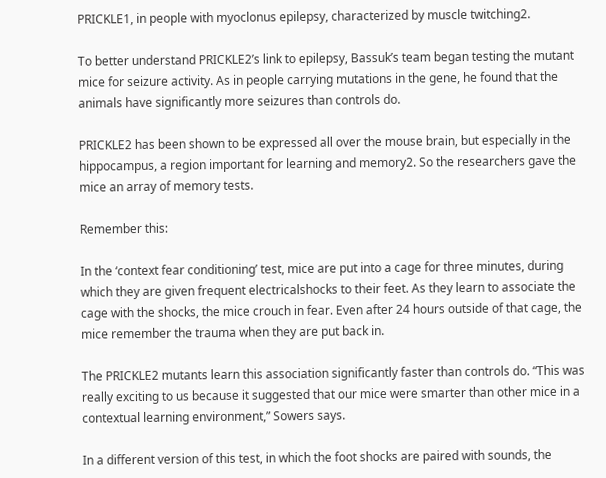PRICKLE1, in people with myoclonus epilepsy, characterized by muscle twitching2.

To better understand PRICKLE2’s link to epilepsy, Bassuk’s team began testing the mutant mice for seizure activity. As in people carrying mutations in the gene, he found that the animals have significantly more seizures than controls do.

PRICKLE2 has been shown to be expressed all over the mouse brain, but especially in the hippocampus, a region important for learning and memory2. So the researchers gave the mice an array of memory tests.

Remember this:

In the ‘context fear conditioning’ test, mice are put into a cage for three minutes, during which they are given frequent electricalshocks to their feet. As they learn to associate the cage with the shocks, the mice crouch in fear. Even after 24 hours outside of that cage, the mice remember the trauma when they are put back in.

The PRICKLE2 mutants learn this association significantly faster than controls do. “This was really exciting to us because it suggested that our mice were smarter than other mice in a contextual learning environment,” Sowers says.

In a different version of this test, in which the foot shocks are paired with sounds, the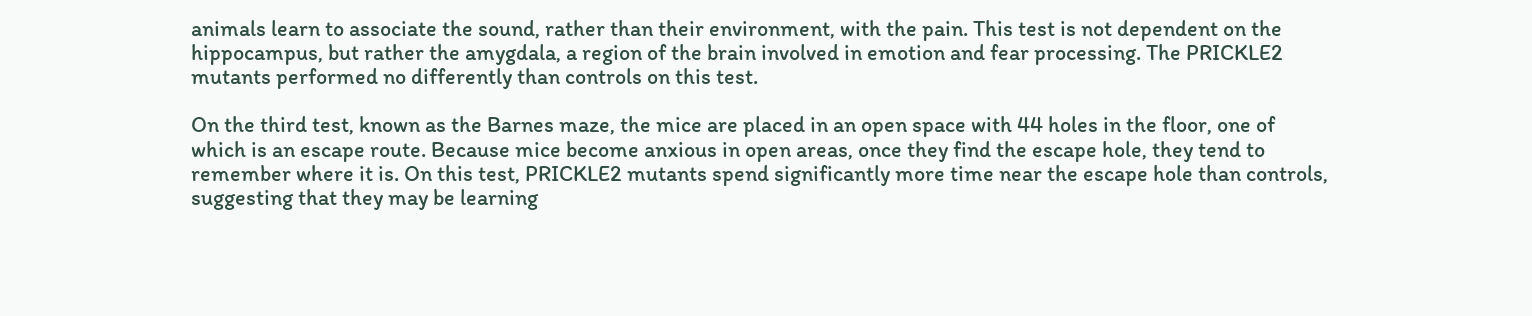animals learn to associate the sound, rather than their environment, with the pain. This test is not dependent on the hippocampus, but rather the amygdala, a region of the brain involved in emotion and fear processing. The PRICKLE2 mutants performed no differently than controls on this test.

On the third test, known as the Barnes maze, the mice are placed in an open space with 44 holes in the floor, one of which is an escape route. Because mice become anxious in open areas, once they find the escape hole, they tend to remember where it is. On this test, PRICKLE2 mutants spend significantly more time near the escape hole than controls, suggesting that they may be learning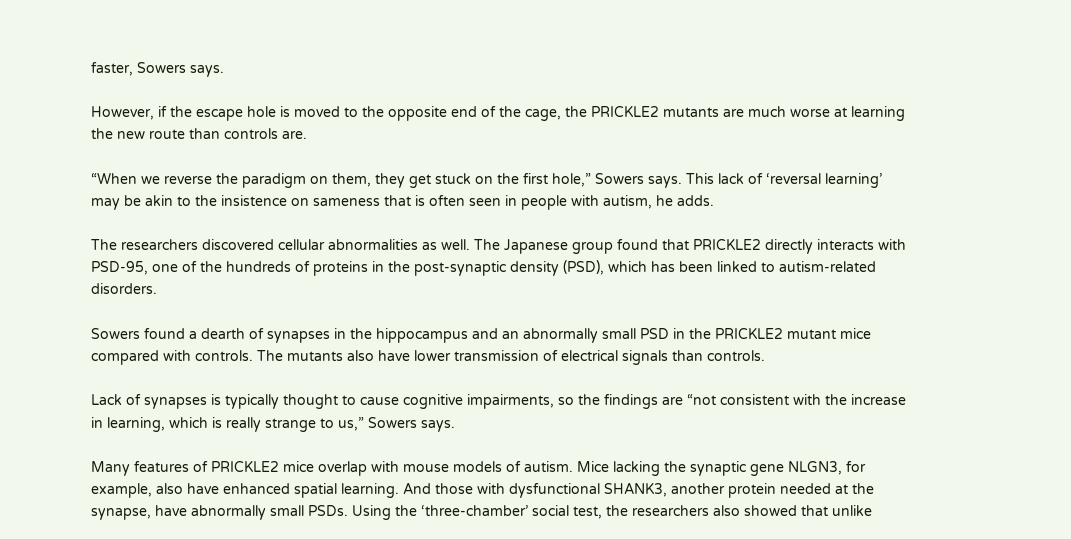faster, Sowers says.

However, if the escape hole is moved to the opposite end of the cage, the PRICKLE2 mutants are much worse at learning the new route than controls are.

“When we reverse the paradigm on them, they get stuck on the first hole,” Sowers says. This lack of ‘reversal learning’ may be akin to the insistence on sameness that is often seen in people with autism, he adds.

The researchers discovered cellular abnormalities as well. The Japanese group found that PRICKLE2 directly interacts with PSD-95, one of the hundreds of proteins in the post-synaptic density (PSD), which has been linked to autism-related disorders.

Sowers found a dearth of synapses in the hippocampus and an abnormally small PSD in the PRICKLE2 mutant mice compared with controls. The mutants also have lower transmission of electrical signals than controls.

Lack of synapses is typically thought to cause cognitive impairments, so the findings are “not consistent with the increase in learning, which is really strange to us,” Sowers says.

Many features of PRICKLE2 mice overlap with mouse models of autism. Mice lacking the synaptic gene NLGN3, for example, also have enhanced spatial learning. And those with dysfunctional SHANK3, another protein needed at the synapse, have abnormally small PSDs. Using the ‘three-chamber’ social test, the researchers also showed that unlike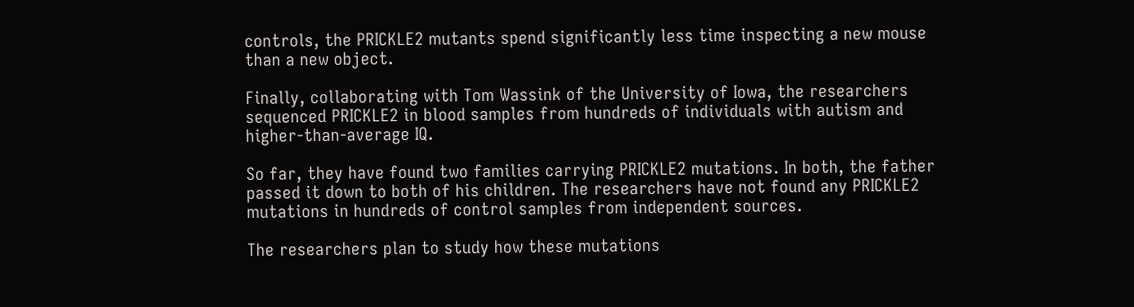controls, the PRICKLE2 mutants spend significantly less time inspecting a new mouse than a new object.

Finally, collaborating with Tom Wassink of the University of Iowa, the researchers sequenced PRICKLE2 in blood samples from hundreds of individuals with autism and higher-than-average IQ.

So far, they have found two families carrying PRICKLE2 mutations. In both, the father passed it down to both of his children. The researchers have not found any PRICKLE2 mutations in hundreds of control samples from independent sources.

The researchers plan to study how these mutations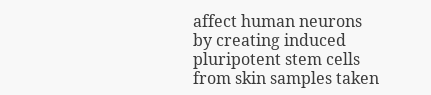affect human neurons by creating induced pluripotent stem cells from skin samples taken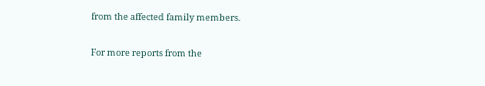from the affected family members.

For more reports from the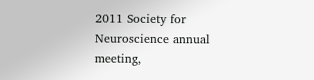2011 Society for Neuroscience annual meeting,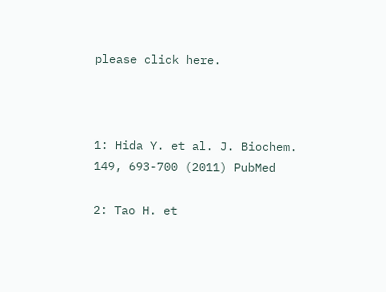please click here.



1: Hida Y. et al. J. Biochem. 149, 693-700 (2011) PubMed

2: Tao H. et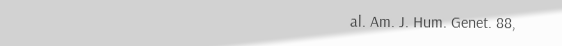al. Am. J. Hum. Genet. 88,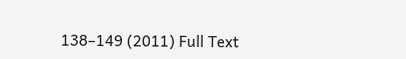138–149 (2011) Full Text